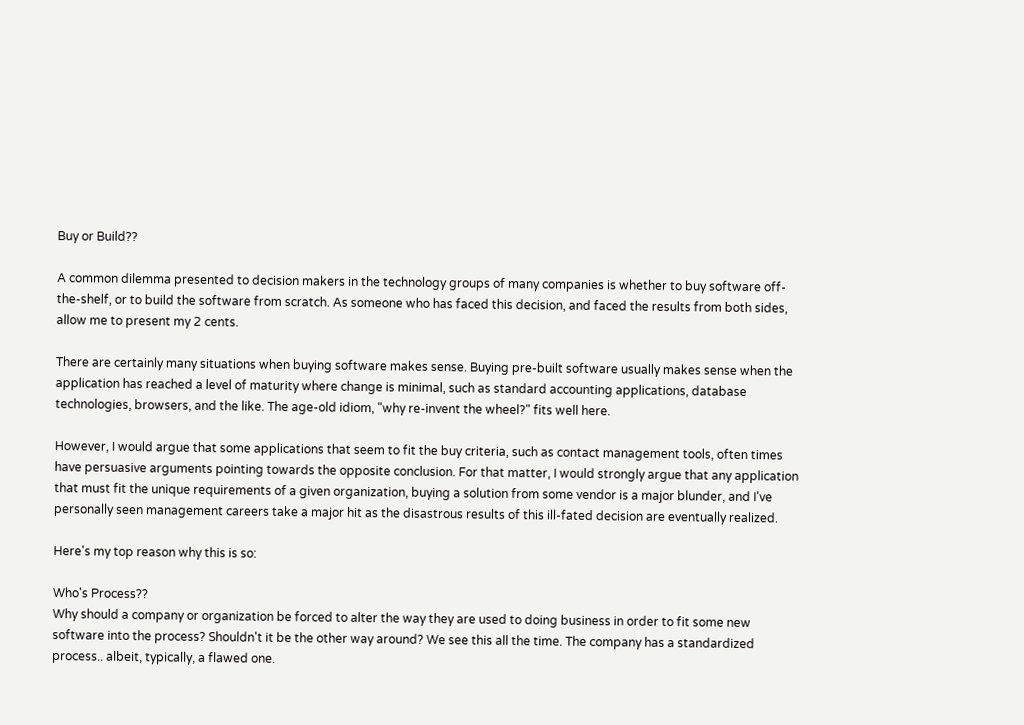Buy or Build??

A common dilemma presented to decision makers in the technology groups of many companies is whether to buy software off-the-shelf, or to build the software from scratch. As someone who has faced this decision, and faced the results from both sides, allow me to present my 2 cents.

There are certainly many situations when buying software makes sense. Buying pre-built software usually makes sense when the application has reached a level of maturity where change is minimal, such as standard accounting applications, database technologies, browsers, and the like. The age-old idiom, "why re-invent the wheel?" fits well here.

However, I would argue that some applications that seem to fit the buy criteria, such as contact management tools, often times have persuasive arguments pointing towards the opposite conclusion. For that matter, I would strongly argue that any application that must fit the unique requirements of a given organization, buying a solution from some vendor is a major blunder, and I've personally seen management careers take a major hit as the disastrous results of this ill-fated decision are eventually realized.

Here's my top reason why this is so:

Who's Process??
Why should a company or organization be forced to alter the way they are used to doing business in order to fit some new software into the process? Shouldn't it be the other way around? We see this all the time. The company has a standardized process.. albeit, typically, a flawed one.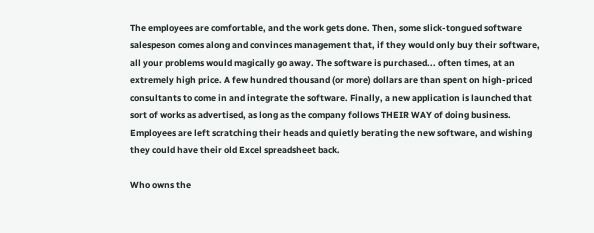The employees are comfortable, and the work gets done. Then, some slick-tongued software salespeson comes along and convinces management that, if they would only buy their software, all your problems would magically go away. The software is purchased... often times, at an extremely high price. A few hundred thousand (or more) dollars are than spent on high-priced consultants to come in and integrate the software. Finally, a new application is launched that sort of works as advertised, as long as the company follows THEIR WAY of doing business. Employees are left scratching their heads and quietly berating the new software, and wishing they could have their old Excel spreadsheet back.

Who owns the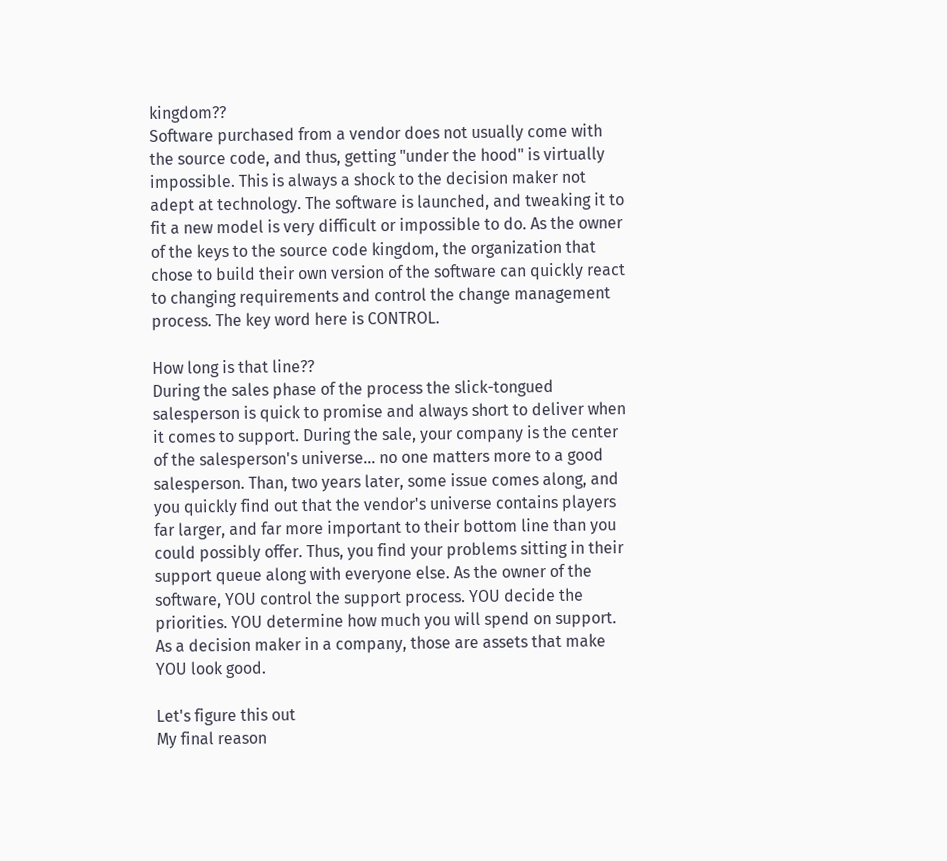kingdom??
Software purchased from a vendor does not usually come with the source code, and thus, getting "under the hood" is virtually impossible. This is always a shock to the decision maker not adept at technology. The software is launched, and tweaking it to fit a new model is very difficult or impossible to do. As the owner of the keys to the source code kingdom, the organization that chose to build their own version of the software can quickly react to changing requirements and control the change management process. The key word here is CONTROL.

How long is that line??
During the sales phase of the process the slick-tongued salesperson is quick to promise and always short to deliver when it comes to support. During the sale, your company is the center of the salesperson's universe... no one matters more to a good salesperson. Than, two years later, some issue comes along, and you quickly find out that the vendor's universe contains players far larger, and far more important to their bottom line than you could possibly offer. Thus, you find your problems sitting in their support queue along with everyone else. As the owner of the software, YOU control the support process. YOU decide the priorities. YOU determine how much you will spend on support. As a decision maker in a company, those are assets that make YOU look good.

Let's figure this out
My final reason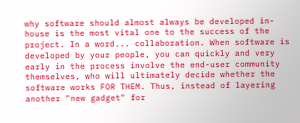why software should almost always be developed in-house is the most vital one to the success of the project. In a word... collaboration. When software is developed by your people, you can quickly and very early in the process involve the end-user community themselves, who will ultimately decide whether the software works FOR THEM. Thus, instead of layering another "new gadget" for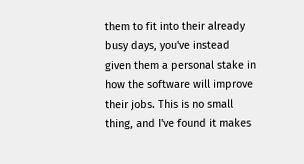them to fit into their already busy days, you've instead given them a personal stake in how the software will improve their jobs. This is no small thing, and I've found it makes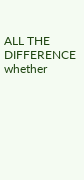ALL THE DIFFERENCE whether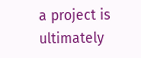a project is ultimately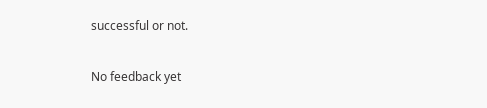successful or not.

No feedback yet